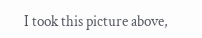I took this picture above,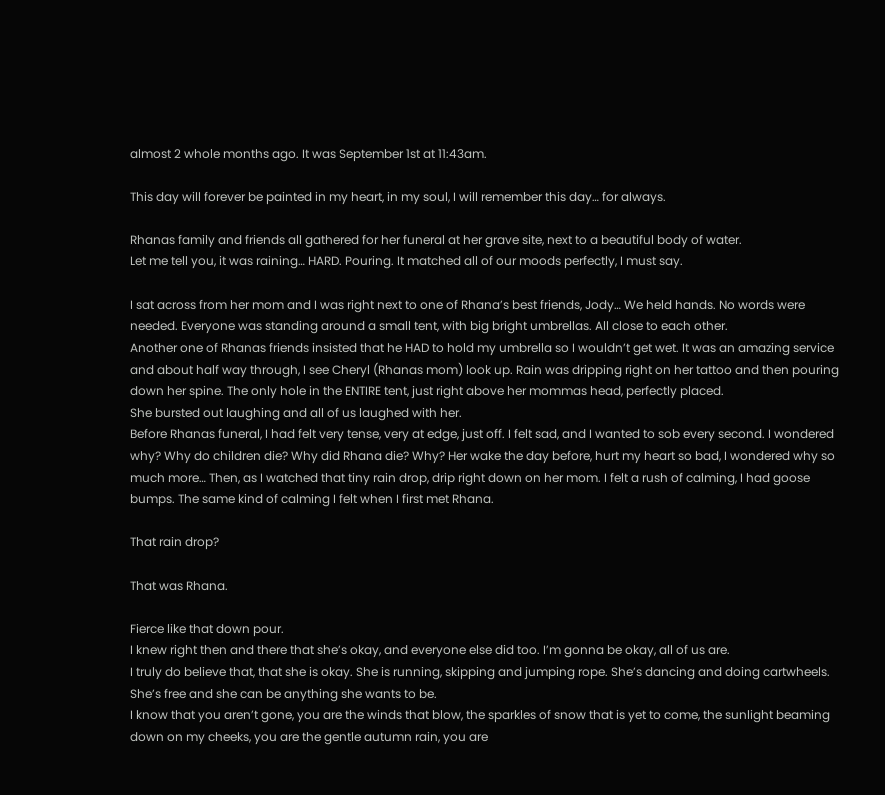almost 2 whole months ago. It was September 1st at 11:43am.

This day will forever be painted in my heart, in my soul, I will remember this day… for always.

Rhanas family and friends all gathered for her funeral at her grave site, next to a beautiful body of water.
Let me tell you, it was raining… HARD. Pouring. It matched all of our moods perfectly, I must say.

I sat across from her mom and I was right next to one of Rhana’s best friends, Jody… We held hands. No words were needed. Everyone was standing around a small tent, with big bright umbrellas. All close to each other.
Another one of Rhanas friends insisted that he HAD to hold my umbrella so I wouldn’t get wet. It was an amazing service and about half way through, I see Cheryl (Rhanas mom) look up. Rain was dripping right on her tattoo and then pouring down her spine. The only hole in the ENTIRE tent, just right above her mommas head, perfectly placed.
She bursted out laughing and all of us laughed with her.
Before Rhanas funeral, I had felt very tense, very at edge, just off. I felt sad, and I wanted to sob every second. I wondered why? Why do children die? Why did Rhana die? Why? Her wake the day before, hurt my heart so bad, I wondered why so much more… Then, as I watched that tiny rain drop, drip right down on her mom. I felt a rush of calming, I had goose bumps. The same kind of calming I felt when I first met Rhana.

That rain drop?

That was Rhana.

Fierce like that down pour.
I knew right then and there that she’s okay, and everyone else did too. I’m gonna be okay, all of us are.
I truly do believe that, that she is okay. She is running, skipping and jumping rope. She’s dancing and doing cartwheels. She’s free and she can be anything she wants to be.
I know that you aren’t gone, you are the winds that blow, the sparkles of snow that is yet to come, the sunlight beaming down on my cheeks, you are the gentle autumn rain, you are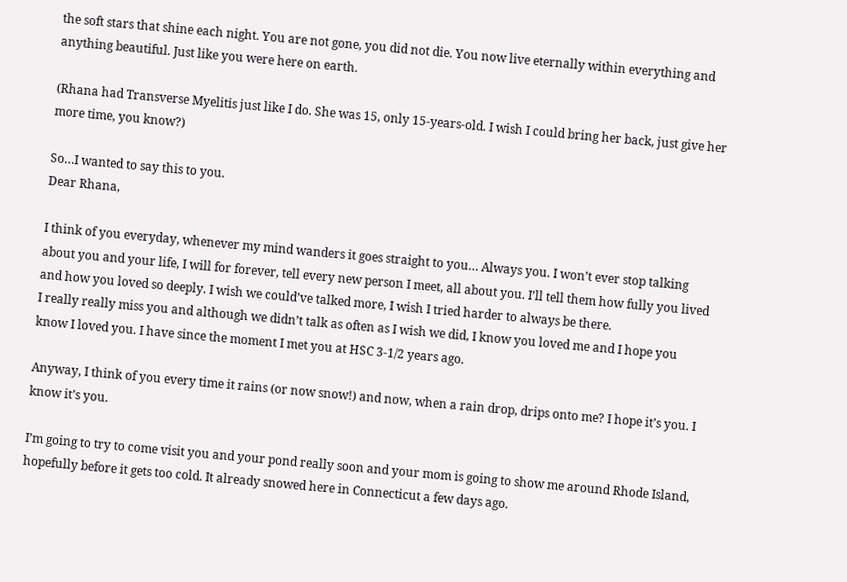the soft stars that shine each night. You are not gone, you did not die. You now live eternally within everything and anything beautiful. Just like you were here on earth.

(Rhana had Transverse Myelitis just like I do. She was 15, only 15-years-old. I wish I could bring her back, just give her more time, you know?)

So…I wanted to say this to you.
Dear Rhana,

I think of you everyday, whenever my mind wanders it goes straight to you… Always you. I won’t ever stop talking about you and your life, I will for forever, tell every new person I meet, all about you. I’ll tell them how fully you lived and how you loved so deeply. I wish we could’ve talked more, I wish I tried harder to always be there.
I really really miss you and although we didn’t talk as often as I wish we did, I know you loved me and I hope you know I loved you. I have since the moment I met you at HSC 3-1/2 years ago.

Anyway, I think of you every time it rains (or now snow!) and now, when a rain drop, drips onto me? I hope it’s you. I know it’s you.

I’m going to try to come visit you and your pond really soon and your mom is going to show me around Rhode Island, hopefully before it gets too cold. It already snowed here in Connecticut a few days ago.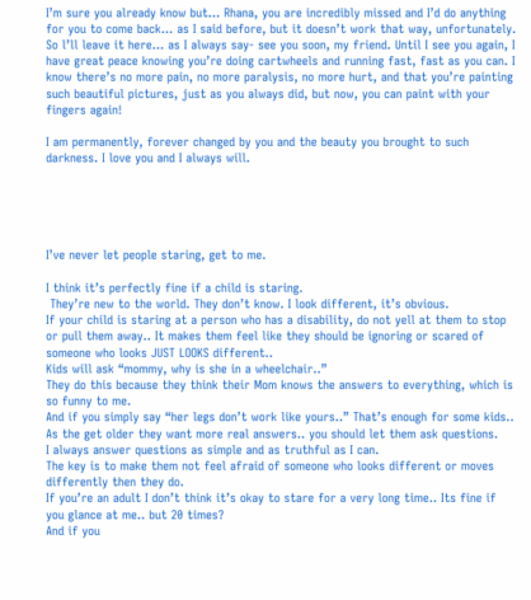I’m sure you already know but… Rhana, you are incredibly missed and I’d do anything for you to come back… as I said before, but it doesn’t work that way, unfortunately.
So l’ll leave it here… as I always say- see you soon, my friend. Until I see you again, I have great peace knowing you’re doing cartwheels and running fast, fast as you can. I know there’s no more pain, no more paralysis, no more hurt, and that you’re painting such beautiful pictures, just as you always did, but now, you can paint with your fingers again!

I am permanently, forever changed by you and the beauty you brought to such darkness. I love you and I always will.





I’ve never let people staring, get to me.

I think it’s perfectly fine if a child is staring.
 They’re new to the world. They don’t know. I look different, it’s obvious.
If your child is staring at a person who has a disability, do not yell at them to stop or pull them away.. It makes them feel like they should be ignoring or scared of someone who looks JUST LOOKS different..
Kids will ask “mommy, why is she in a wheelchair..”
They do this because they think their Mom knows the answers to everything, which is so funny to me.
And if you simply say “her legs don’t work like yours..” That’s enough for some kids..
As the get older they want more real answers.. you should let them ask questions.
I always answer questions as simple and as truthful as I can.
The key is to make them not feel afraid of someone who looks different or moves differently then they do.
If you’re an adult I don’t think it’s okay to stare for a very long time.. Its fine if you glance at me.. but 20 times?
And if you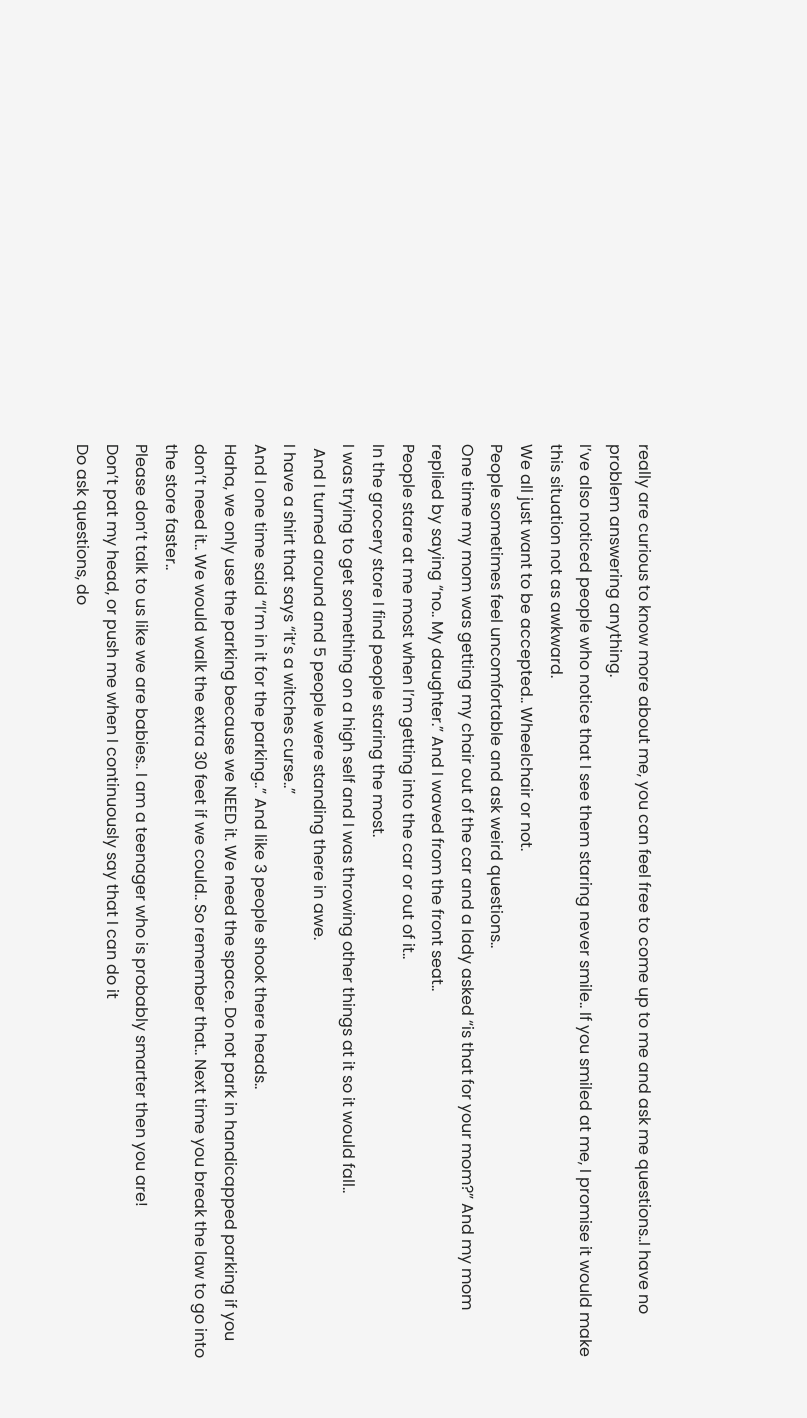really are curious to know more about me, you can feel free to come up to me and ask me questions..I have no problem answering anything.
I’ve also noticed people who notice that I see them staring never smile.. If you smiled at me, I promise it would make this situation not as awkward.
We all just want to be accepted.. Wheelchair or not.
People sometimes feel uncomfortable and ask weird questions..
One time my mom was getting my chair out of the car and a lady asked “is that for your mom?” And my mom replied by saying “no.. My daughter.” And I waved from the front seat..
People stare at me most when I’m getting into the car or out of it..
In the grocery store I find people staring the most.
I was trying to get something on a high self and I was throwing other things at it so it would fall..
 And I turned around and 5 people were standing there in awe.
I have a shirt that says “it’s a witches curse..”
And I one time said “I’m in it for the parking..” And like 3 people shook there heads..
Haha, we only use the parking because we NEED it. We need the space. Do not park in handicapped parking if you don’t need it.. We would walk the extra 30 feet if we could.. So remember that.. Next time you break the law to go into the store faster..
Please don’t talk to us like we are babies.. I am a teenager who is probably smarter then you are!
Don’t pat my head, or push me when I continuously say that I can do it
Do ask questions, do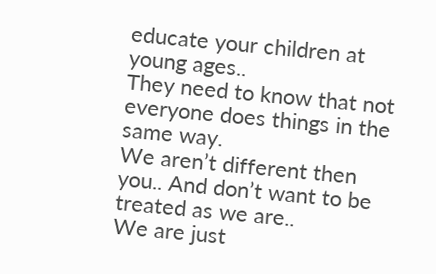educate your children at young ages..
They need to know that not everyone does things in the same way.
We aren’t different then you.. And don’t want to be treated as we are..
We are just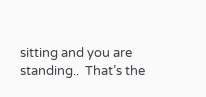sitting and you are standing..  That’s the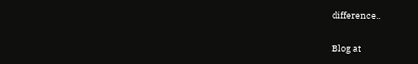difference..


Blog at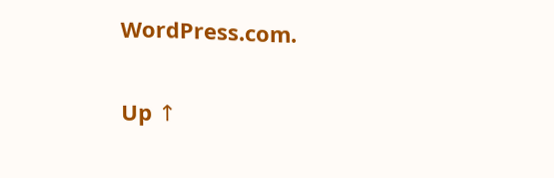WordPress.com.

Up ↑